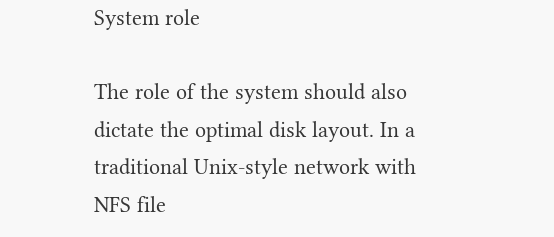System role

The role of the system should also dictate the optimal disk layout. In a traditional Unix-style network with NFS file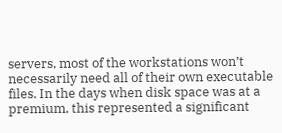servers, most of the workstations won’t necessarily need all of their own executable files. In the days when disk space was at a premium, this represented a significant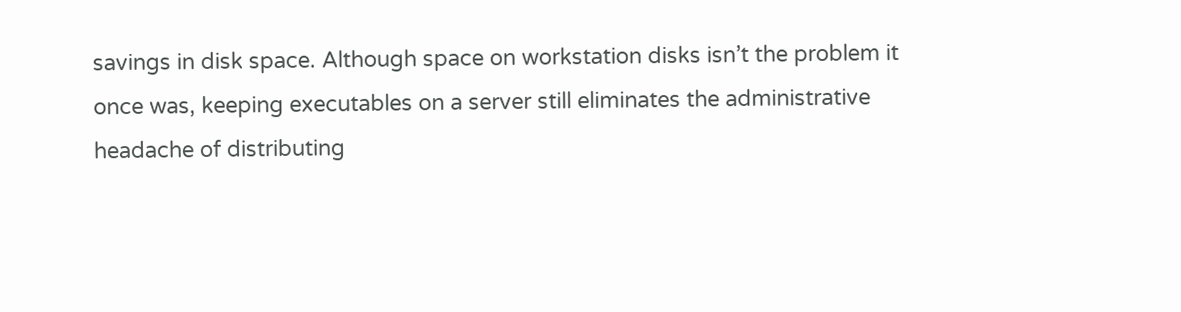savings in disk space. Although space on workstation disks isn’t the problem it once was, keeping executables on a server still eliminates the administrative headache of distributing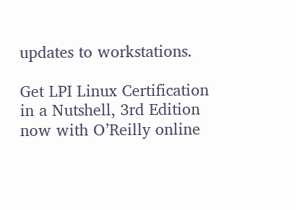updates to workstations.

Get LPI Linux Certification in a Nutshell, 3rd Edition now with O’Reilly online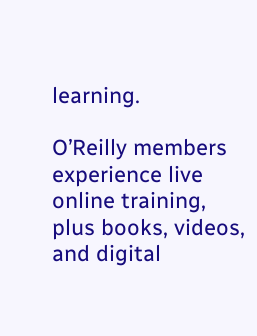learning.

O’Reilly members experience live online training, plus books, videos, and digital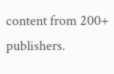content from 200+ publishers.